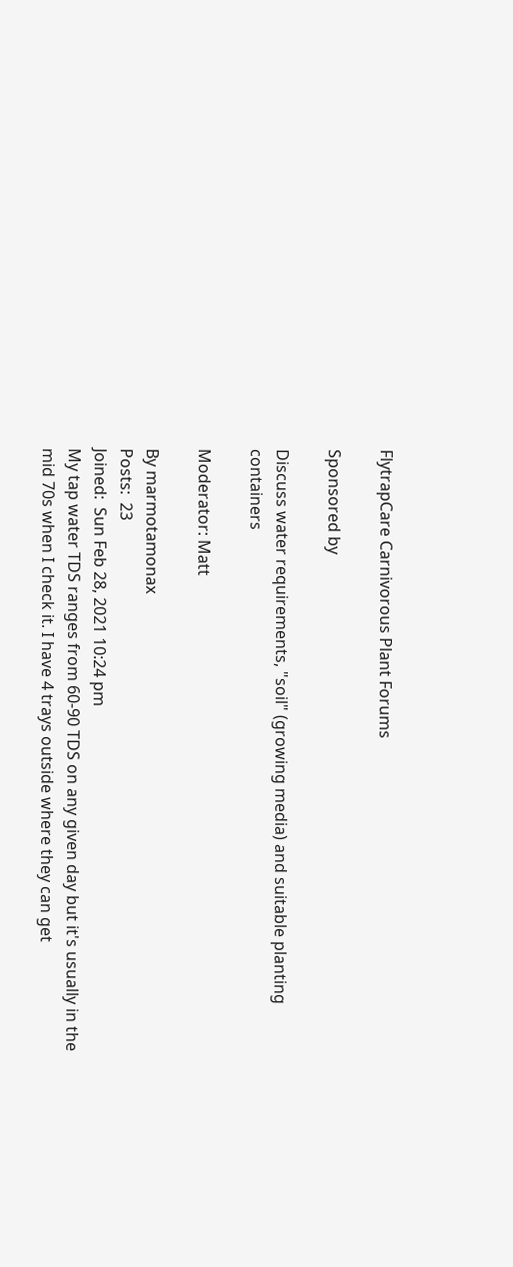FlytrapCare Carnivorous Plant Forums

Sponsored by

Discuss water requirements, "soil" (growing media) and suitable planting containers

Moderator: Matt

By marmotamonax
Posts:  23
Joined:  Sun Feb 28, 2021 10:24 pm
My tap water TDS ranges from 60-90 TDS on any given day but it's usually in the mid 70s when I check it. I have 4 trays outside where they can get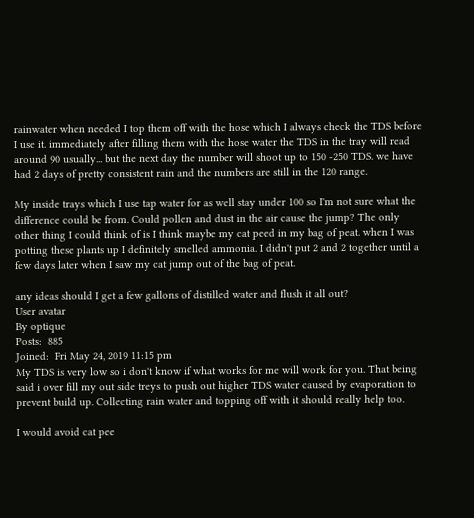rainwater when needed I top them off with the hose which I always check the TDS before I use it. immediately after filling them with the hose water the TDS in the tray will read around 90 usually... but the next day the number will shoot up to 150 -250 TDS. we have had 2 days of pretty consistent rain and the numbers are still in the 120 range.

My inside trays which I use tap water for as well stay under 100 so I'm not sure what the difference could be from. Could pollen and dust in the air cause the jump? The only other thing I could think of is I think maybe my cat peed in my bag of peat. when I was potting these plants up I definitely smelled ammonia. I didn't put 2 and 2 together until a few days later when I saw my cat jump out of the bag of peat.

any ideas should I get a few gallons of distilled water and flush it all out?
User avatar
By optique
Posts:  885
Joined:  Fri May 24, 2019 11:15 pm
My TDS is very low so i don't know if what works for me will work for you. That being said i over fill my out side treys to push out higher TDS water caused by evaporation to prevent build up. Collecting rain water and topping off with it should really help too.

I would avoid cat pee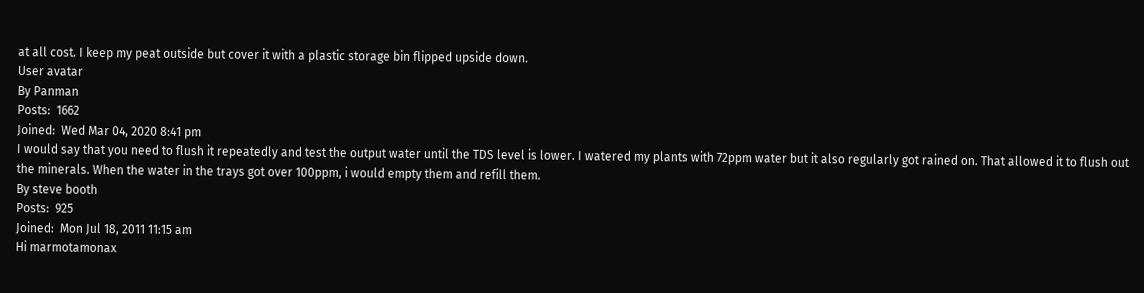at all cost. I keep my peat outside but cover it with a plastic storage bin flipped upside down.
User avatar
By Panman
Posts:  1662
Joined:  Wed Mar 04, 2020 8:41 pm
I would say that you need to flush it repeatedly and test the output water until the TDS level is lower. I watered my plants with 72ppm water but it also regularly got rained on. That allowed it to flush out the minerals. When the water in the trays got over 100ppm, i would empty them and refill them.
By steve booth
Posts:  925
Joined:  Mon Jul 18, 2011 11:15 am
Hi marmotamonax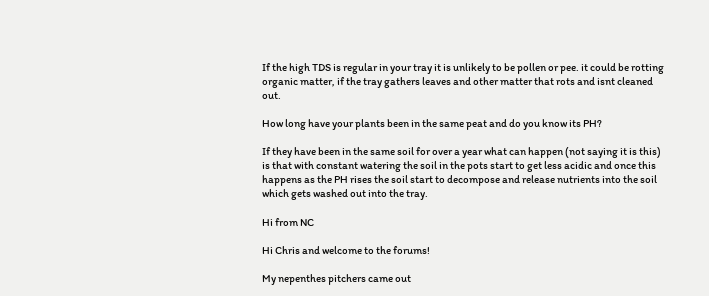If the high TDS is regular in your tray it is unlikely to be pollen or pee. it could be rotting organic matter, if the tray gathers leaves and other matter that rots and isnt cleaned out.

How long have your plants been in the same peat and do you know its PH?

If they have been in the same soil for over a year what can happen (not saying it is this) is that with constant watering the soil in the pots start to get less acidic and once this happens as the PH rises the soil start to decompose and release nutrients into the soil which gets washed out into the tray.

Hi from NC

Hi Chris and welcome to the forums!

My nepenthes pitchers came out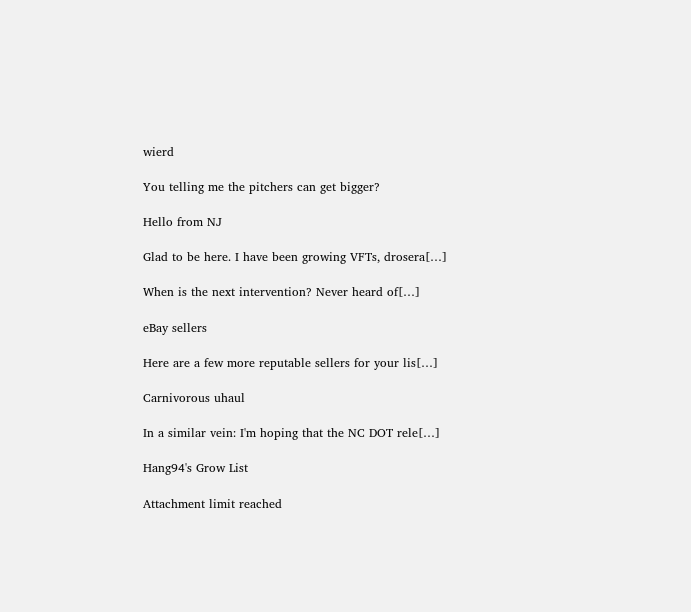wierd

You telling me the pitchers can get bigger?

Hello from NJ

Glad to be here. I have been growing VFTs, drosera[…]

When is the next intervention? Never heard of[…]

eBay sellers

Here are a few more reputable sellers for your lis[…]

Carnivorous uhaul

In a similar vein: I'm hoping that the NC DOT rele[…]

Hang94's Grow List

Attachment limit reached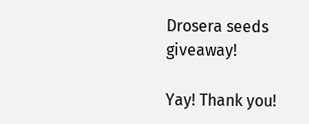Drosera seeds giveaway!

Yay! Thank you!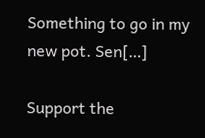Something to go in my new pot. Sen[…]

Support the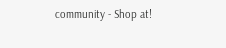community - Shop at!